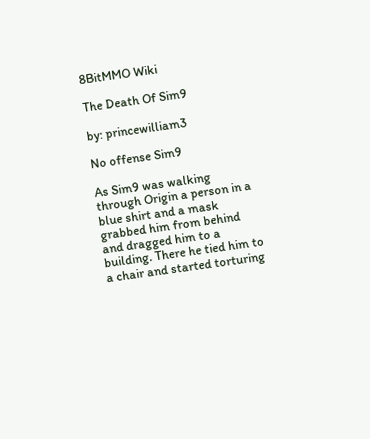8BitMMO Wiki

The Death Of Sim9

by: princewilliam3

No offense Sim9

As Sim9 was walking through Origin a person in a blue shirt and a mask grabbed him from behind and dragged him to a building. There he tied him to a chair and started torturing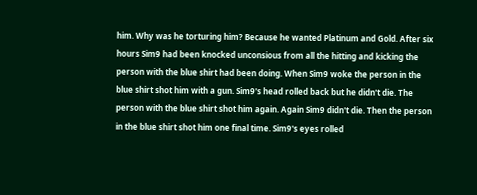him. Why was he torturing him? Because he wanted Platinum and Gold. After six hours Sim9 had been knocked unconsious from all the hitting and kicking the person with the blue shirt had been doing. When Sim9 woke the person in the blue shirt shot him with a gun. Sim9's head rolled back but he didn't die. The person with the blue shirt shot him again. Again Sim9 didn't die. Then the person in the blue shirt shot him one final time. Sim9's eyes rolled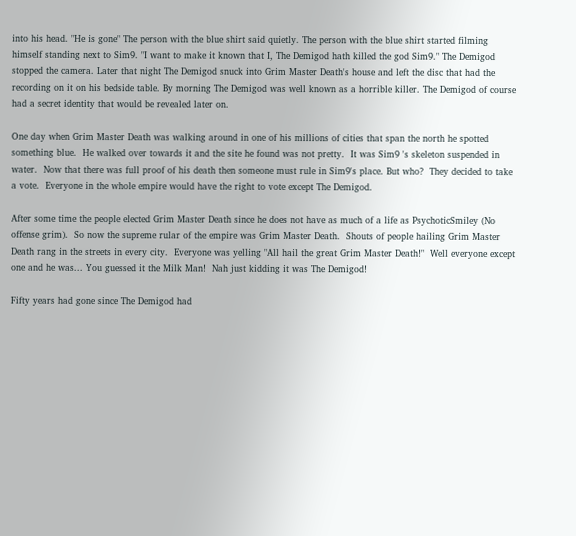into his head. "He is gone" The person with the blue shirt said quietly. The person with the blue shirt started filming himself standing next to Sim9. "I want to make it known that I, The Demigod hath killed the god Sim9." The Demigod stopped the camera. Later that night The Demigod snuck into Grim Master Death's house and left the disc that had the recording on it on his bedside table. By morning The Demigod was well known as a horrible killer. The Demigod of course had a secret identity that would be revealed later on.

One day when Grim Master Death was walking around in one of his millions of cities that span the north he spotted something blue.  He walked over towards it and the site he found was not pretty.  It was Sim9 's skeleton suspended in water.  Now that there was full proof of his death then someone must rule in Sim9's place. But who?  They decided to take a vote.  Everyone in the whole empire would have the right to vote except The Demigod.

After some time the people elected Grim Master Death since he does not have as much of a life as PsychoticSmiley (No offense grim).  So now the supreme rular of the empire was Grim Master Death.  Shouts of people hailing Grim Master Death rang in the streets in every city.  Everyone was yelling "All hail the great Grim Master Death!"  Well everyone except one and he was... You guessed it the Milk Man!  Nah just kidding it was The Demigod!

Fifty years had gone since The Demigod had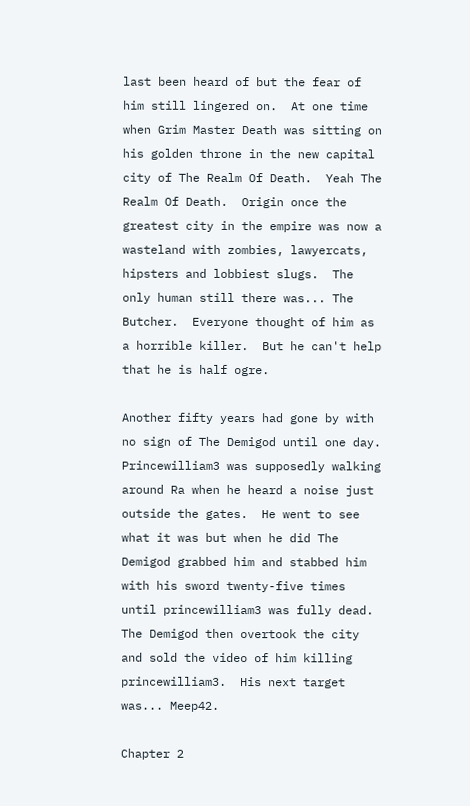last been heard of but the fear of him still lingered on.  At one time when Grim Master Death was sitting on his golden throne in the new capital city of The Realm Of Death.  Yeah The Realm Of Death.  Origin once the greatest city in the empire was now a wasteland with zombies, lawyercats, hipsters and lobbiest slugs.  The only human still there was... The Butcher.  Everyone thought of him as a horrible killer.  But he can't help that he is half ogre.

Another fifty years had gone by with no sign of The Demigod until one day.  Princewilliam3 was supposedly walking around Ra when he heard a noise just outside the gates.  He went to see what it was but when he did The Demigod grabbed him and stabbed him with his sword twenty-five times until princewilliam3 was fully dead.  The Demigod then overtook the city and sold the video of him killing princewilliam3.  His next target was... Meep42.

Chapter 2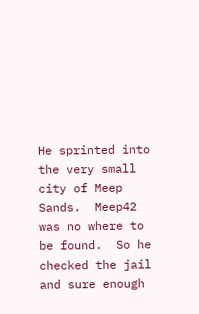He sprinted into the very small city of Meep Sands.  Meep42 was no where to be found.  So he checked the jail and sure enough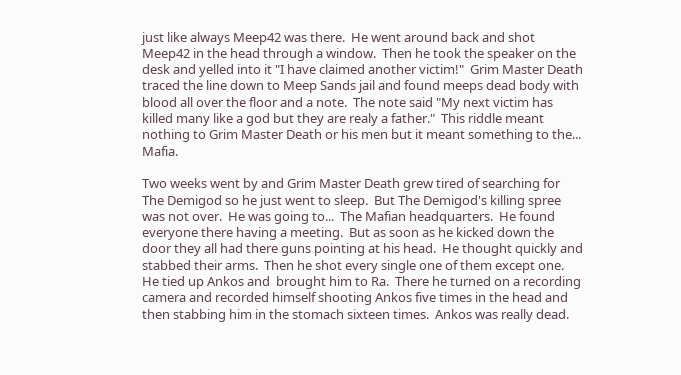just like always Meep42 was there.  He went around back and shot Meep42 in the head through a window.  Then he took the speaker on the desk and yelled into it "I have claimed another victim!"  Grim Master Death traced the line down to Meep Sands jail and found meeps dead body with blood all over the floor and a note.  The note said "My next victim has killed many like a god but they are realy a father."  This riddle meant nothing to Grim Master Death or his men but it meant something to the... Mafia.

Two weeks went by and Grim Master Death grew tired of searching for The Demigod so he just went to sleep.  But The Demigod's killing spree was not over.  He was going to...  The Mafian headquarters.  He found everyone there having a meeting.  But as soon as he kicked down the door they all had there guns pointing at his head.  He thought quickly and stabbed their arms.  Then he shot every single one of them except one.  He tied up Ankos and  brought him to Ra.  There he turned on a recording camera and recorded himself shooting Ankos five times in the head and then stabbing him in the stomach sixteen times.  Ankos was really dead.